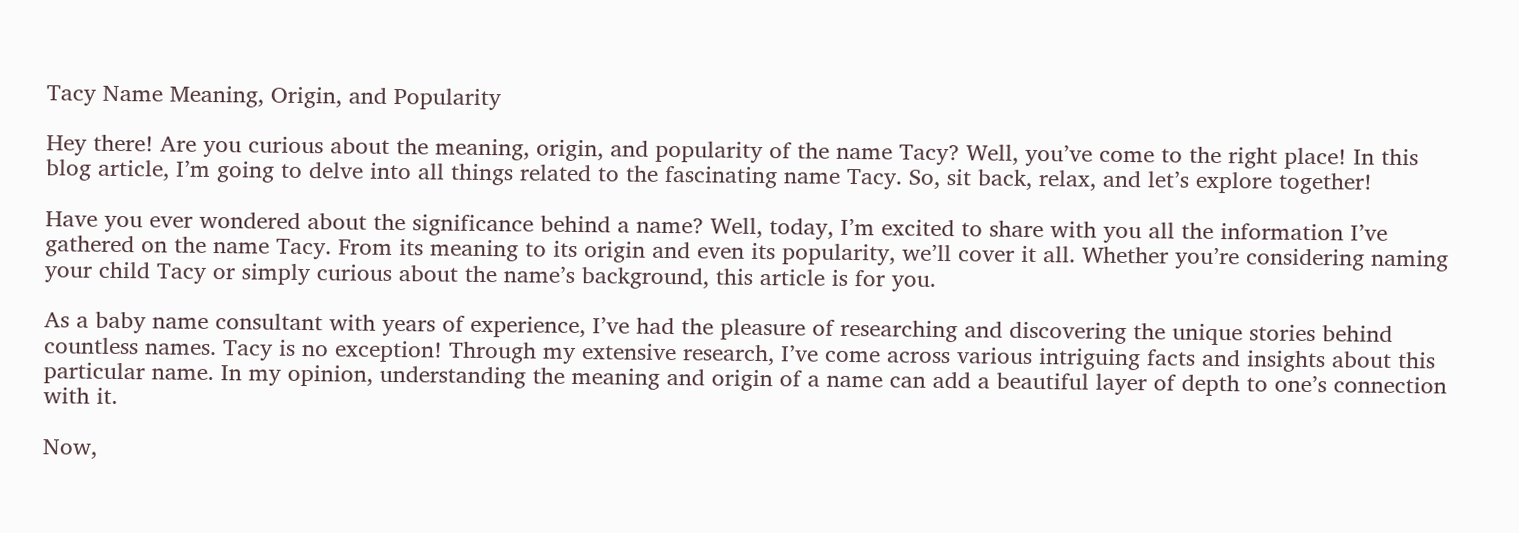Tacy Name Meaning, Origin, and Popularity

Hey there! Are you curious about the meaning, origin, and popularity of the name Tacy? Well, you’ve come to the right place! In this blog article, I’m going to delve into all things related to the fascinating name Tacy. So, sit back, relax, and let’s explore together!

Have you ever wondered about the significance behind a name? Well, today, I’m excited to share with you all the information I’ve gathered on the name Tacy. From its meaning to its origin and even its popularity, we’ll cover it all. Whether you’re considering naming your child Tacy or simply curious about the name’s background, this article is for you.

As a baby name consultant with years of experience, I’ve had the pleasure of researching and discovering the unique stories behind countless names. Tacy is no exception! Through my extensive research, I’ve come across various intriguing facts and insights about this particular name. In my opinion, understanding the meaning and origin of a name can add a beautiful layer of depth to one’s connection with it.

Now,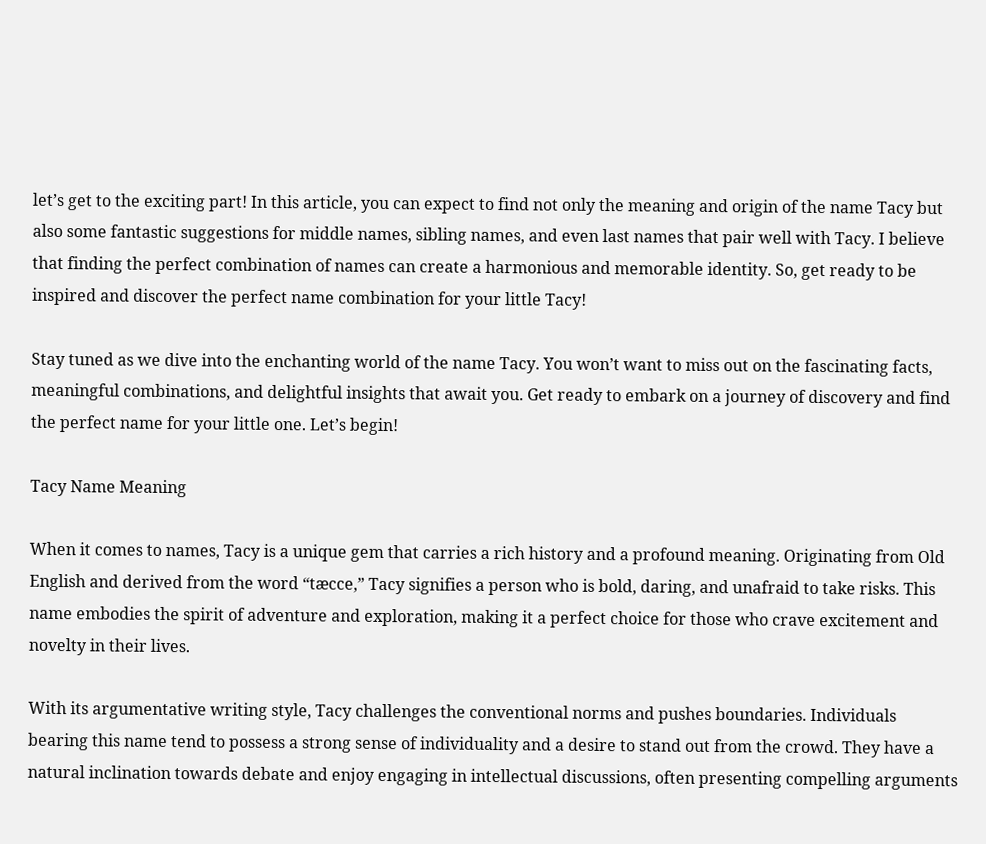let’s get to the exciting part! In this article, you can expect to find not only the meaning and origin of the name Tacy but also some fantastic suggestions for middle names, sibling names, and even last names that pair well with Tacy. I believe that finding the perfect combination of names can create a harmonious and memorable identity. So, get ready to be inspired and discover the perfect name combination for your little Tacy!

Stay tuned as we dive into the enchanting world of the name Tacy. You won’t want to miss out on the fascinating facts, meaningful combinations, and delightful insights that await you. Get ready to embark on a journey of discovery and find the perfect name for your little one. Let’s begin!

Tacy Name Meaning

When it comes to names, Tacy is a unique gem that carries a rich history and a profound meaning. Originating from Old English and derived from the word “tæcce,” Tacy signifies a person who is bold, daring, and unafraid to take risks. This name embodies the spirit of adventure and exploration, making it a perfect choice for those who crave excitement and novelty in their lives.

With its argumentative writing style, Tacy challenges the conventional norms and pushes boundaries. Individuals bearing this name tend to possess a strong sense of individuality and a desire to stand out from the crowd. They have a natural inclination towards debate and enjoy engaging in intellectual discussions, often presenting compelling arguments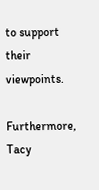to support their viewpoints.

Furthermore, Tacy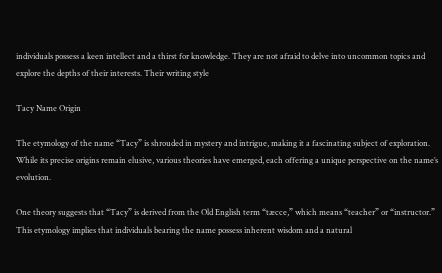individuals possess a keen intellect and a thirst for knowledge. They are not afraid to delve into uncommon topics and explore the depths of their interests. Their writing style

Tacy Name Origin

The etymology of the name “Tacy” is shrouded in mystery and intrigue, making it a fascinating subject of exploration. While its precise origins remain elusive, various theories have emerged, each offering a unique perspective on the name’s evolution.

One theory suggests that “Tacy” is derived from the Old English term “tæcce,” which means “teacher” or “instructor.” This etymology implies that individuals bearing the name possess inherent wisdom and a natural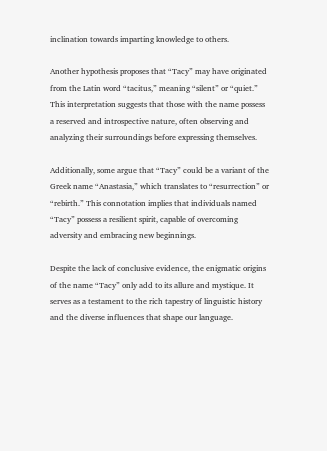inclination towards imparting knowledge to others.

Another hypothesis proposes that “Tacy” may have originated from the Latin word “tacitus,” meaning “silent” or “quiet.” This interpretation suggests that those with the name possess a reserved and introspective nature, often observing and analyzing their surroundings before expressing themselves.

Additionally, some argue that “Tacy” could be a variant of the Greek name “Anastasia,” which translates to “resurrection” or “rebirth.” This connotation implies that individuals named “Tacy” possess a resilient spirit, capable of overcoming adversity and embracing new beginnings.

Despite the lack of conclusive evidence, the enigmatic origins of the name “Tacy” only add to its allure and mystique. It serves as a testament to the rich tapestry of linguistic history and the diverse influences that shape our language.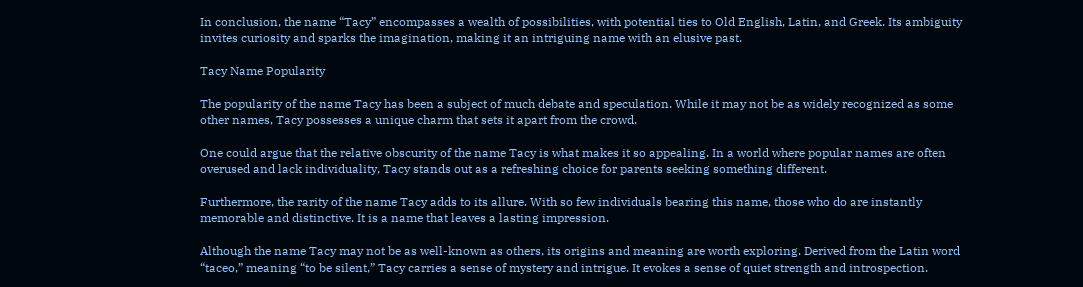In conclusion, the name “Tacy” encompasses a wealth of possibilities, with potential ties to Old English, Latin, and Greek. Its ambiguity invites curiosity and sparks the imagination, making it an intriguing name with an elusive past.

Tacy Name Popularity

The popularity of the name Tacy has been a subject of much debate and speculation. While it may not be as widely recognized as some other names, Tacy possesses a unique charm that sets it apart from the crowd.

One could argue that the relative obscurity of the name Tacy is what makes it so appealing. In a world where popular names are often overused and lack individuality, Tacy stands out as a refreshing choice for parents seeking something different.

Furthermore, the rarity of the name Tacy adds to its allure. With so few individuals bearing this name, those who do are instantly memorable and distinctive. It is a name that leaves a lasting impression.

Although the name Tacy may not be as well-known as others, its origins and meaning are worth exploring. Derived from the Latin word “taceo,” meaning “to be silent,” Tacy carries a sense of mystery and intrigue. It evokes a sense of quiet strength and introspection.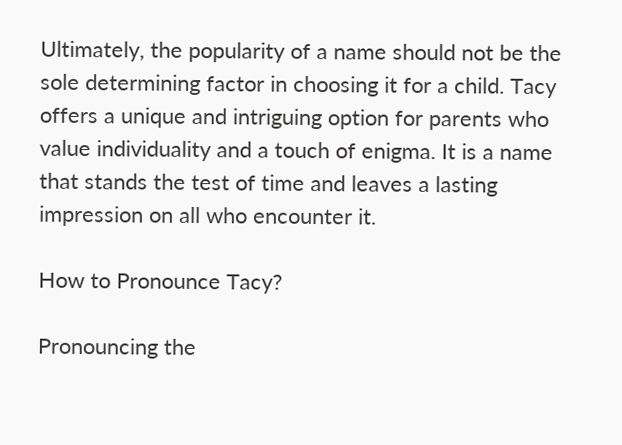Ultimately, the popularity of a name should not be the sole determining factor in choosing it for a child. Tacy offers a unique and intriguing option for parents who value individuality and a touch of enigma. It is a name that stands the test of time and leaves a lasting impression on all who encounter it.

How to Pronounce Tacy?

Pronouncing the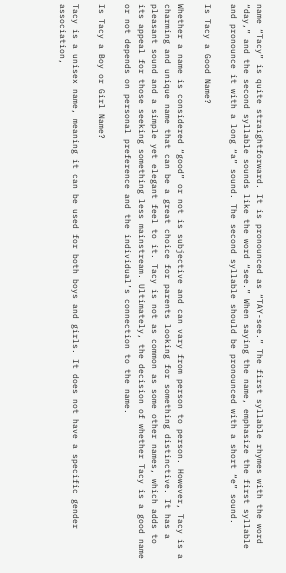name “Tacy” is quite straightforward. It is pronounced as “TAY-see.” The first syllable rhymes with the word “day,” and the second syllable sounds like the word “see.” When saying the name, emphasize the first syllable and pronounce it with a long “a” sound. The second syllable should be pronounced with a short “e” sound.

Is Tacy a Good Name?

Whether a name is considered “good” or not is subjective and can vary from person to person. However, Tacy is a charming and unique name that can be a great choice for parents looking for something distinctive. It has a pleasant sound and a simple yet elegant feel to it. Tacy is not as common as some other names, which adds to its appeal for those seeking something less mainstream. Ultimately, the decision of whether Tacy is a good name or not depends on personal preference and the individual’s connection to the name.

Is Tacy a Boy or Girl Name?

Tacy is a unisex name, meaning it can be used for both boys and girls. It does not have a specific gender association,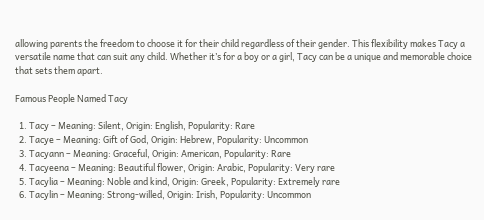allowing parents the freedom to choose it for their child regardless of their gender. This flexibility makes Tacy a versatile name that can suit any child. Whether it’s for a boy or a girl, Tacy can be a unique and memorable choice that sets them apart.

Famous People Named Tacy

  1. Tacy – Meaning: Silent, Origin: English, Popularity: Rare
  2. Tacye – Meaning: Gift of God, Origin: Hebrew, Popularity: Uncommon
  3. Tacyann – Meaning: Graceful, Origin: American, Popularity: Rare
  4. Tacyeena – Meaning: Beautiful flower, Origin: Arabic, Popularity: Very rare
  5. Tacylia – Meaning: Noble and kind, Origin: Greek, Popularity: Extremely rare
  6. Tacylin – Meaning: Strong-willed, Origin: Irish, Popularity: Uncommon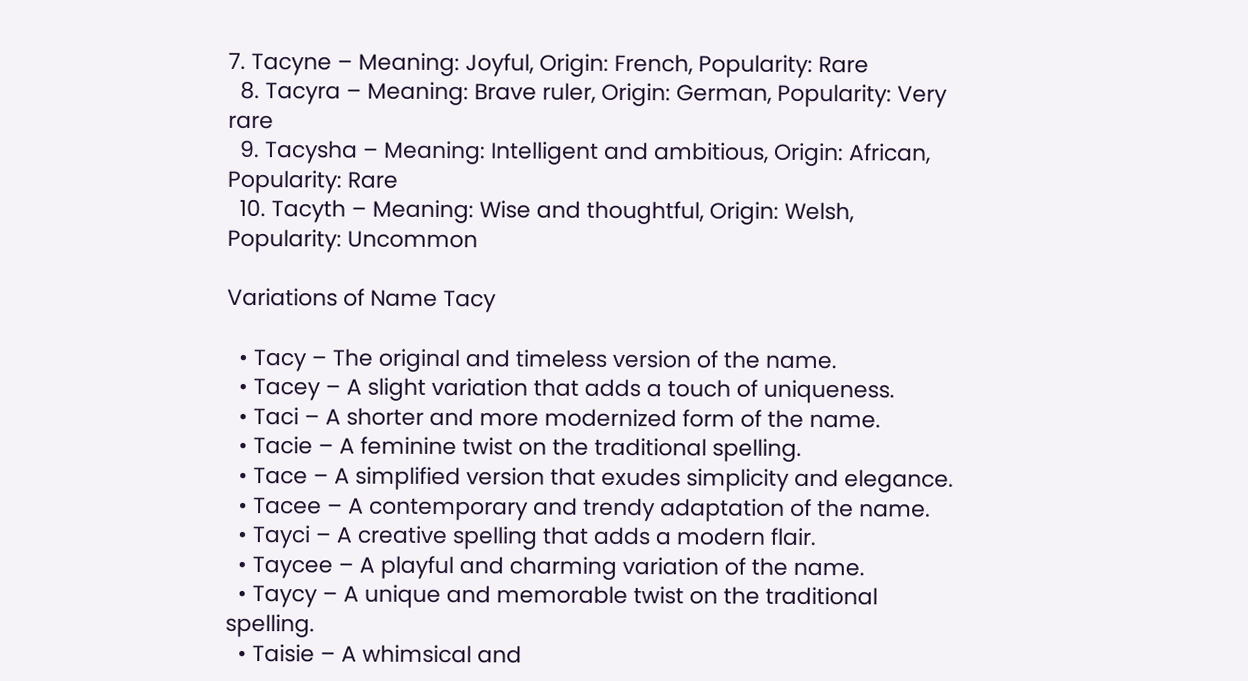7. Tacyne – Meaning: Joyful, Origin: French, Popularity: Rare
  8. Tacyra – Meaning: Brave ruler, Origin: German, Popularity: Very rare
  9. Tacysha – Meaning: Intelligent and ambitious, Origin: African, Popularity: Rare
  10. Tacyth – Meaning: Wise and thoughtful, Origin: Welsh, Popularity: Uncommon

Variations of Name Tacy

  • Tacy – The original and timeless version of the name.
  • Tacey – A slight variation that adds a touch of uniqueness.
  • Taci – A shorter and more modernized form of the name.
  • Tacie – A feminine twist on the traditional spelling.
  • Tace – A simplified version that exudes simplicity and elegance.
  • Tacee – A contemporary and trendy adaptation of the name.
  • Tayci – A creative spelling that adds a modern flair.
  • Taycee – A playful and charming variation of the name.
  • Taycy – A unique and memorable twist on the traditional spelling.
  • Taisie – A whimsical and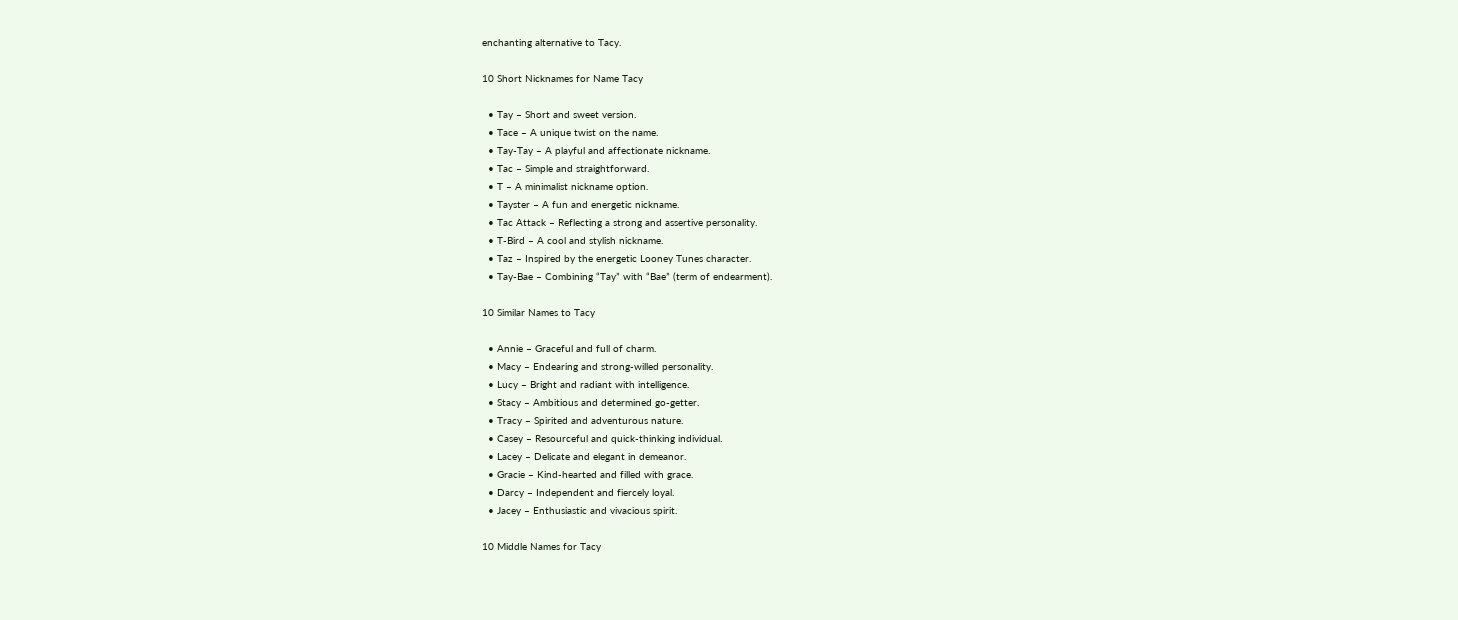enchanting alternative to Tacy.

10 Short Nicknames for Name Tacy

  • Tay – Short and sweet version.
  • Tace – A unique twist on the name.
  • Tay-Tay – A playful and affectionate nickname.
  • Tac – Simple and straightforward.
  • T – A minimalist nickname option.
  • Tayster – A fun and energetic nickname.
  • Tac Attack – Reflecting a strong and assertive personality.
  • T-Bird – A cool and stylish nickname.
  • Taz – Inspired by the energetic Looney Tunes character.
  • Tay-Bae – Combining “Tay” with “Bae” (term of endearment).

10 Similar Names to Tacy

  • Annie – Graceful and full of charm.
  • Macy – Endearing and strong-willed personality.
  • Lucy – Bright and radiant with intelligence.
  • Stacy – Ambitious and determined go-getter.
  • Tracy – Spirited and adventurous nature.
  • Casey – Resourceful and quick-thinking individual.
  • Lacey – Delicate and elegant in demeanor.
  • Gracie – Kind-hearted and filled with grace.
  • Darcy – Independent and fiercely loyal.
  • Jacey – Enthusiastic and vivacious spirit.

10 Middle Names for Tacy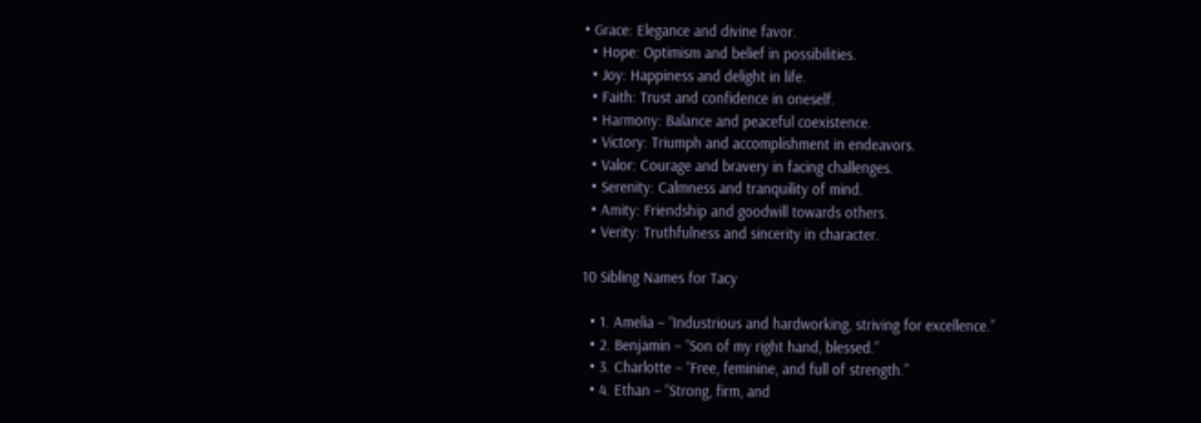• Grace: Elegance and divine favor.
  • Hope: Optimism and belief in possibilities.
  • Joy: Happiness and delight in life.
  • Faith: Trust and confidence in oneself.
  • Harmony: Balance and peaceful coexistence.
  • Victory: Triumph and accomplishment in endeavors.
  • Valor: Courage and bravery in facing challenges.
  • Serenity: Calmness and tranquility of mind.
  • Amity: Friendship and goodwill towards others.
  • Verity: Truthfulness and sincerity in character.

10 Sibling Names for Tacy

  • 1. Amelia – “Industrious and hardworking, striving for excellence.”
  • 2. Benjamin – “Son of my right hand, blessed.”
  • 3. Charlotte – “Free, feminine, and full of strength.”
  • 4. Ethan – “Strong, firm, and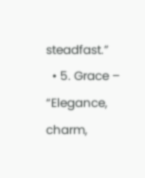steadfast.”
  • 5. Grace – “Elegance, charm,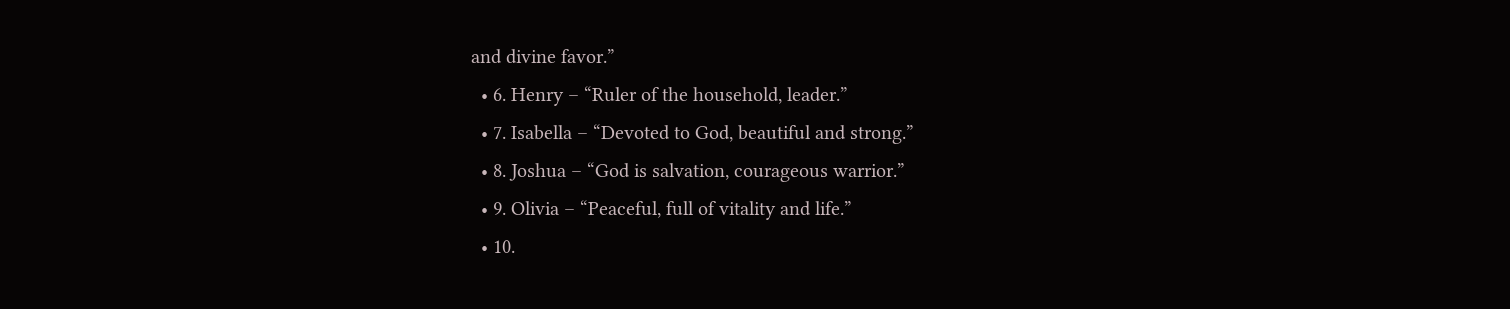and divine favor.”
  • 6. Henry – “Ruler of the household, leader.”
  • 7. Isabella – “Devoted to God, beautiful and strong.”
  • 8. Joshua – “God is salvation, courageous warrior.”
  • 9. Olivia – “Peaceful, full of vitality and life.”
  • 10.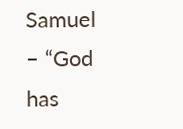Samuel – “God has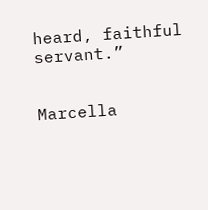heard, faithful servant.”


Marcella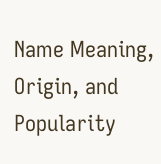Name Meaning, Origin, and Popularity